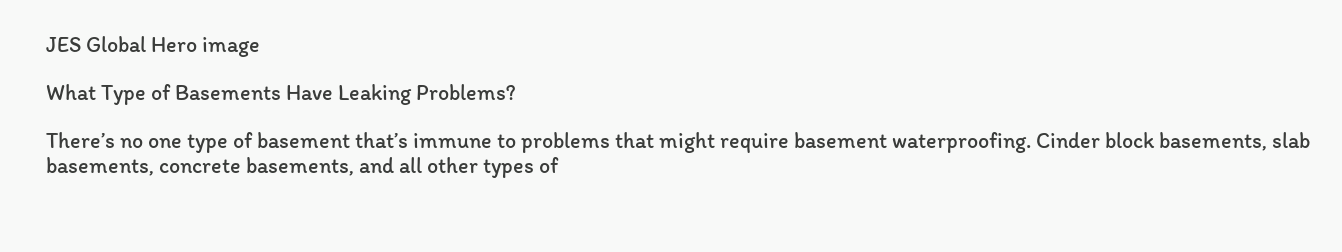JES Global Hero image

What Type of Basements Have Leaking Problems?

There’s no one type of basement that’s immune to problems that might require basement waterproofing. Cinder block basements, slab basements, concrete basements, and all other types of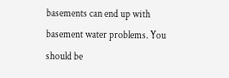basements can end up with basement water problems. You should be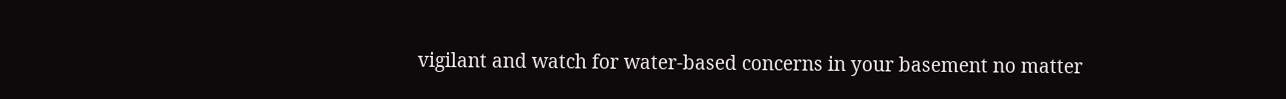vigilant and watch for water-based concerns in your basement no matter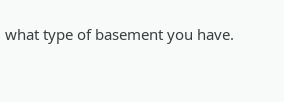what type of basement you have.